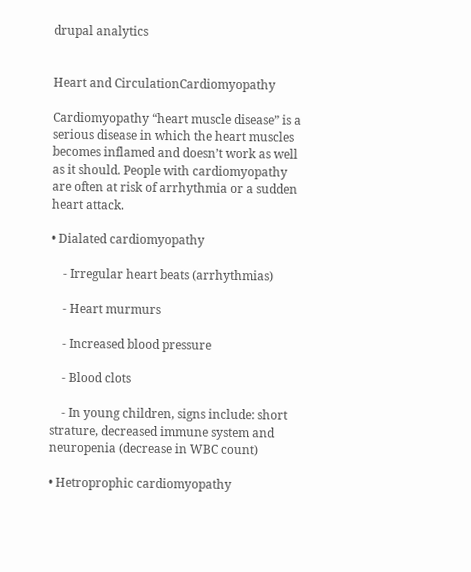drupal analytics


Heart and CirculationCardiomyopathy

Cardiomyopathy “heart muscle disease” is a serious disease in which the heart muscles becomes inflamed and doesn’t work as well as it should. People with cardiomyopathy are often at risk of arrhythmia or a sudden heart attack.

• Dialated cardiomyopathy

    - Irregular heart beats (arrhythmias)

    - Heart murmurs

    - Increased blood pressure

    - Blood clots

    - In young children, signs include: short strature, decreased immune system and neuropenia (decrease in WBC count)

• Hetroprophic cardiomyopathy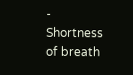- Shortness of breath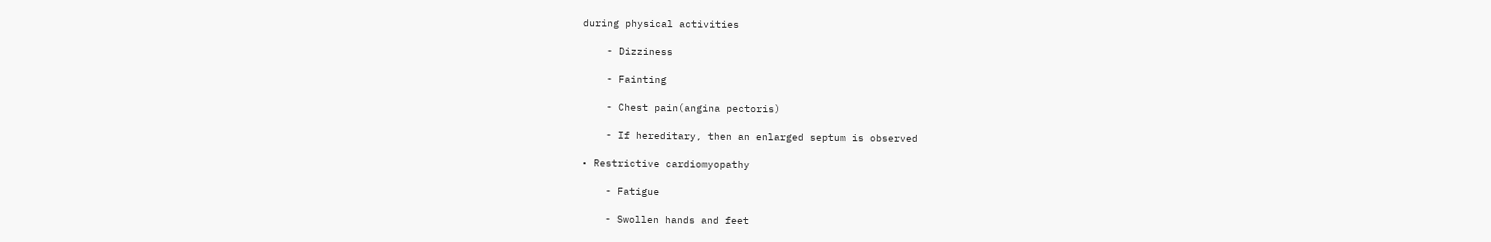during physical activities

    - Dizziness

    - Fainting

    - Chest pain(angina pectoris)

    - If hereditary, then an enlarged septum is observed

• Restrictive cardiomyopathy

    - Fatigue

    - Swollen hands and feet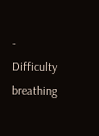- Difficulty breathing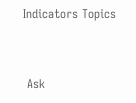Indicators Topics


 Ask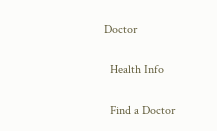Doctor

  Health Info

  Find a Doctor